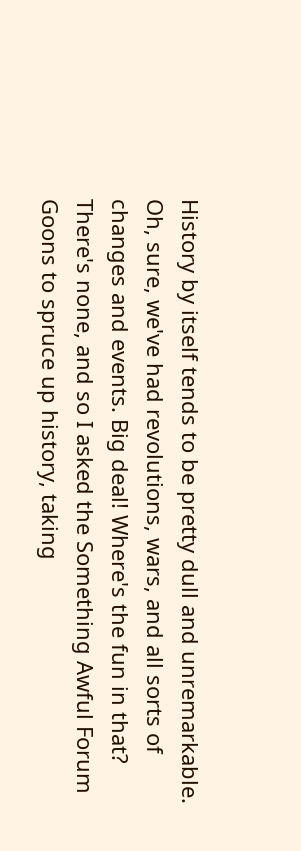History by itself tends to be pretty dull and unremarkable. Oh, sure, we've had revolutions, wars, and all sorts of changes and events. Big deal! Where's the fun in that? There's none, and so I asked the Something Awful Forum Goons to spruce up history, taking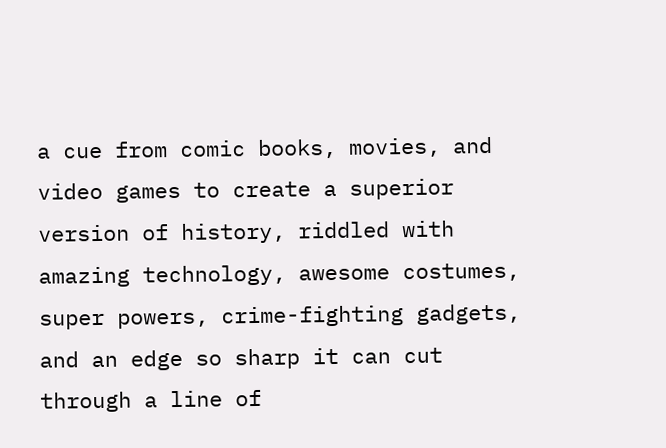a cue from comic books, movies, and video games to create a superior version of history, riddled with amazing technology, awesome costumes, super powers, crime-fighting gadgets, and an edge so sharp it can cut through a line of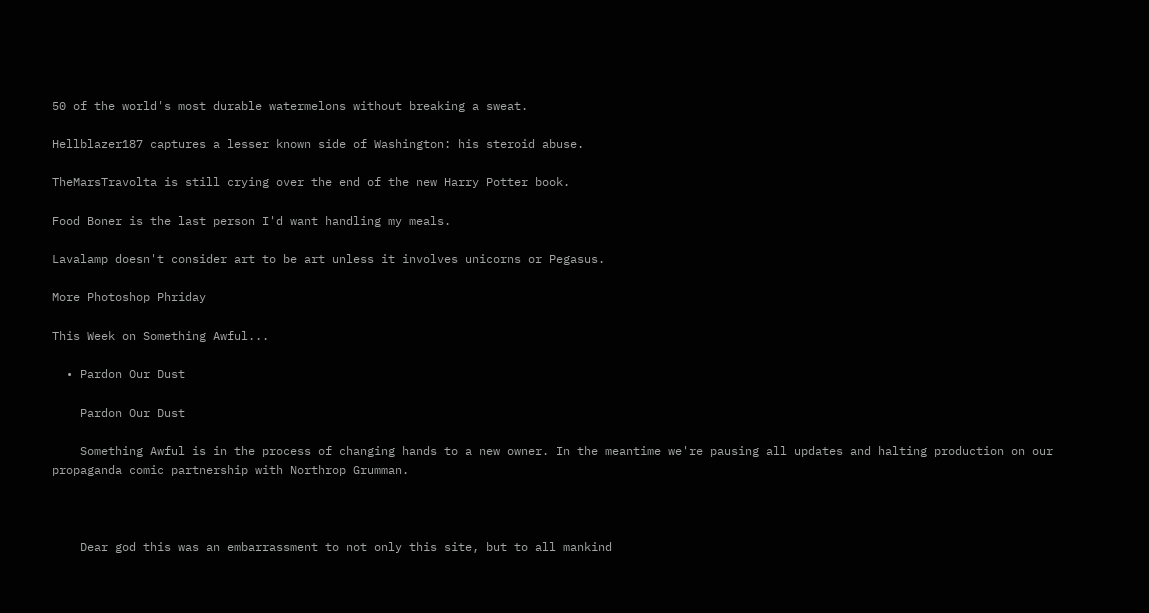50 of the world's most durable watermelons without breaking a sweat.

Hellblazer187 captures a lesser known side of Washington: his steroid abuse.

TheMarsTravolta is still crying over the end of the new Harry Potter book.

Food Boner is the last person I'd want handling my meals.

Lavalamp doesn't consider art to be art unless it involves unicorns or Pegasus.

More Photoshop Phriday

This Week on Something Awful...

  • Pardon Our Dust

    Pardon Our Dust

    Something Awful is in the process of changing hands to a new owner. In the meantime we're pausing all updates and halting production on our propaganda comic partnership with Northrop Grumman.



    Dear god this was an embarrassment to not only this site, but to all mankind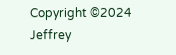Copyright ©2024 Jeffrey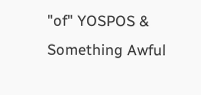"of" YOSPOS & Something Awful